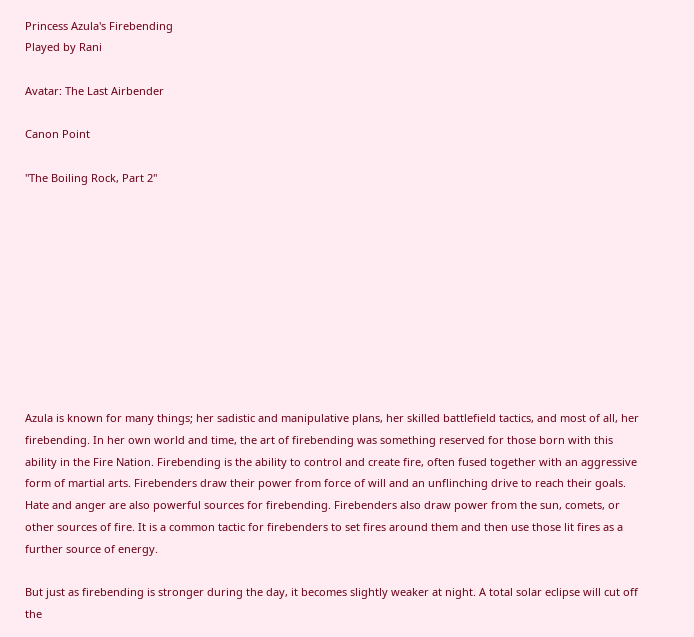Princess Azula's Firebending
Played by Rani

Avatar: The Last Airbender

Canon Point

"The Boiling Rock, Part 2"










Azula is known for many things; her sadistic and manipulative plans, her skilled battlefield tactics, and most of all, her firebending. In her own world and time, the art of firebending was something reserved for those born with this ability in the Fire Nation. Firebending is the ability to control and create fire, often fused together with an aggressive form of martial arts. Firebenders draw their power from force of will and an unflinching drive to reach their goals. Hate and anger are also powerful sources for firebending. Firebenders also draw power from the sun, comets, or other sources of fire. It is a common tactic for firebenders to set fires around them and then use those lit fires as a further source of energy.

But just as firebending is stronger during the day, it becomes slightly weaker at night. A total solar eclipse will cut off the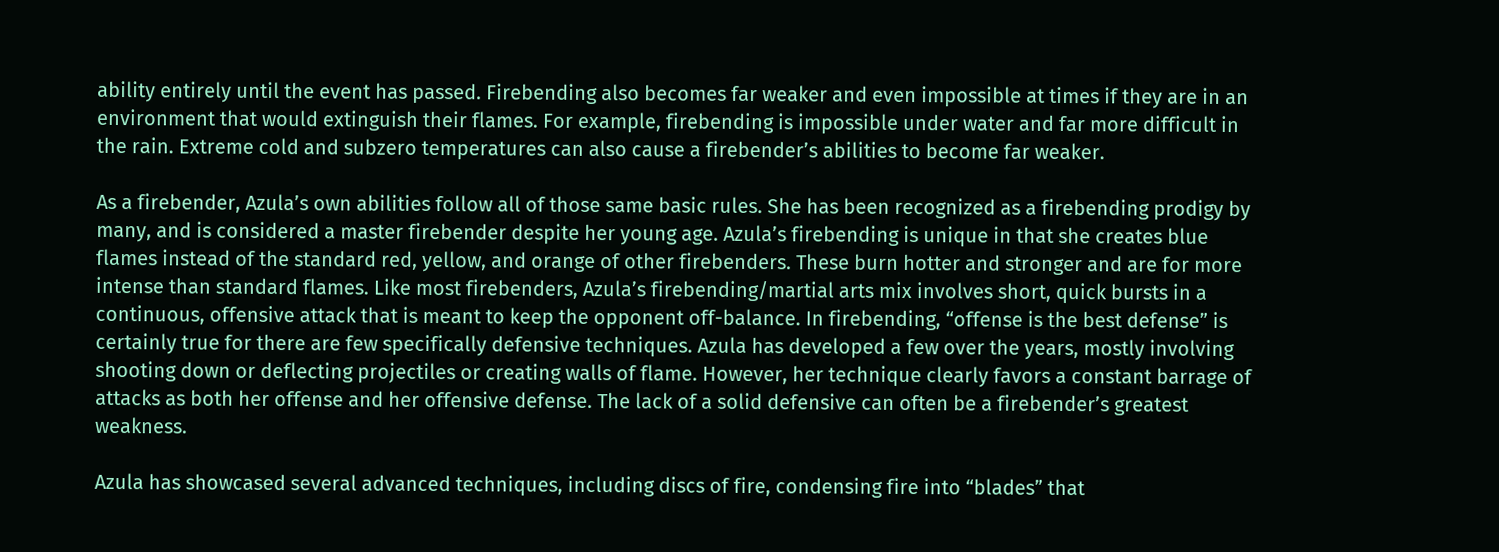ability entirely until the event has passed. Firebending also becomes far weaker and even impossible at times if they are in an environment that would extinguish their flames. For example, firebending is impossible under water and far more difficult in the rain. Extreme cold and subzero temperatures can also cause a firebender’s abilities to become far weaker.

As a firebender, Azula’s own abilities follow all of those same basic rules. She has been recognized as a firebending prodigy by many, and is considered a master firebender despite her young age. Azula’s firebending is unique in that she creates blue flames instead of the standard red, yellow, and orange of other firebenders. These burn hotter and stronger and are for more intense than standard flames. Like most firebenders, Azula’s firebending/martial arts mix involves short, quick bursts in a continuous, offensive attack that is meant to keep the opponent off-balance. In firebending, “offense is the best defense” is certainly true for there are few specifically defensive techniques. Azula has developed a few over the years, mostly involving shooting down or deflecting projectiles or creating walls of flame. However, her technique clearly favors a constant barrage of attacks as both her offense and her offensive defense. The lack of a solid defensive can often be a firebender’s greatest weakness.

Azula has showcased several advanced techniques, including discs of fire, condensing fire into “blades” that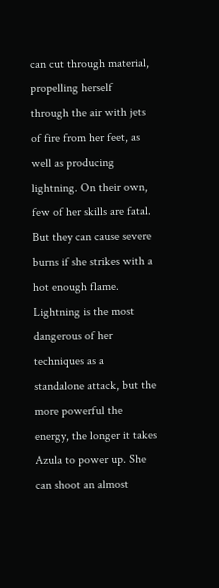can cut through material, propelling herself through the air with jets of fire from her feet, as well as producing lightning. On their own, few of her skills are fatal. But they can cause severe burns if she strikes with a hot enough flame. Lightning is the most dangerous of her techniques as a standalone attack, but the more powerful the energy, the longer it takes Azula to power up. She can shoot an almost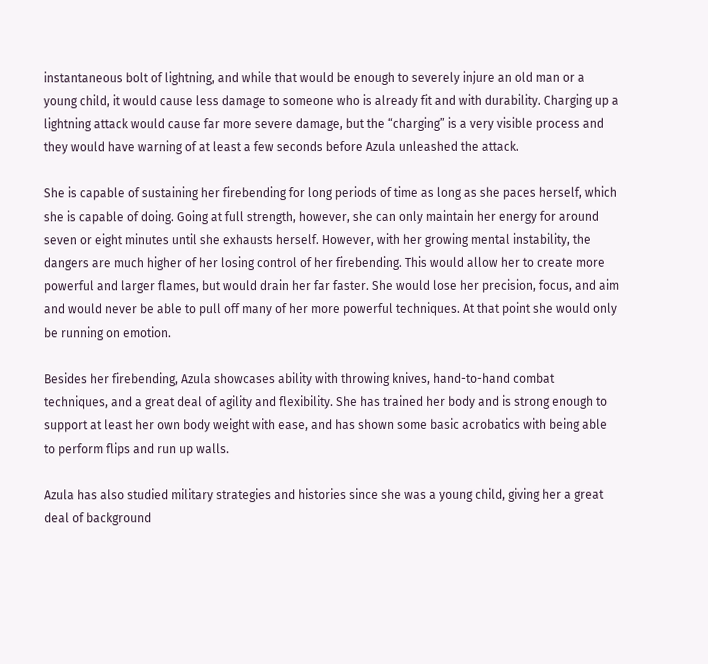instantaneous bolt of lightning, and while that would be enough to severely injure an old man or a young child, it would cause less damage to someone who is already fit and with durability. Charging up a lightning attack would cause far more severe damage, but the “charging” is a very visible process and they would have warning of at least a few seconds before Azula unleashed the attack.

She is capable of sustaining her firebending for long periods of time as long as she paces herself, which she is capable of doing. Going at full strength, however, she can only maintain her energy for around seven or eight minutes until she exhausts herself. However, with her growing mental instability, the dangers are much higher of her losing control of her firebending. This would allow her to create more powerful and larger flames, but would drain her far faster. She would lose her precision, focus, and aim and would never be able to pull off many of her more powerful techniques. At that point she would only be running on emotion.

Besides her firebending, Azula showcases ability with throwing knives, hand-to-hand combat techniques, and a great deal of agility and flexibility. She has trained her body and is strong enough to support at least her own body weight with ease, and has shown some basic acrobatics with being able to perform flips and run up walls.

Azula has also studied military strategies and histories since she was a young child, giving her a great deal of background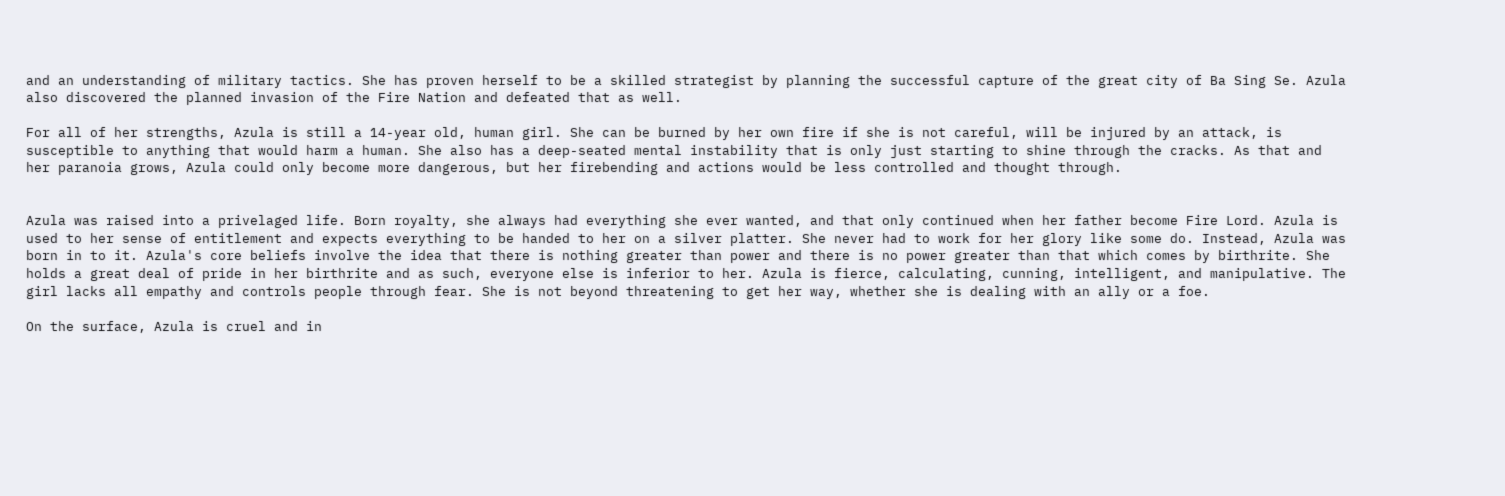and an understanding of military tactics. She has proven herself to be a skilled strategist by planning the successful capture of the great city of Ba Sing Se. Azula also discovered the planned invasion of the Fire Nation and defeated that as well.

For all of her strengths, Azula is still a 14-year old, human girl. She can be burned by her own fire if she is not careful, will be injured by an attack, is susceptible to anything that would harm a human. She also has a deep-seated mental instability that is only just starting to shine through the cracks. As that and her paranoia grows, Azula could only become more dangerous, but her firebending and actions would be less controlled and thought through.


Azula was raised into a privelaged life. Born royalty, she always had everything she ever wanted, and that only continued when her father become Fire Lord. Azula is used to her sense of entitlement and expects everything to be handed to her on a silver platter. She never had to work for her glory like some do. Instead, Azula was born in to it. Azula's core beliefs involve the idea that there is nothing greater than power and there is no power greater than that which comes by birthrite. She holds a great deal of pride in her birthrite and as such, everyone else is inferior to her. Azula is fierce, calculating, cunning, intelligent, and manipulative. The girl lacks all empathy and controls people through fear. She is not beyond threatening to get her way, whether she is dealing with an ally or a foe.

On the surface, Azula is cruel and in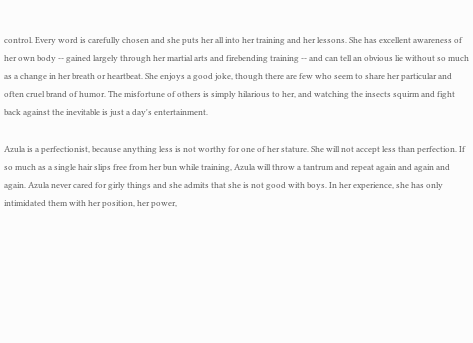control. Every word is carefully chosen and she puts her all into her training and her lessons. She has excellent awareness of her own body -- gained largely through her martial arts and firebending training -- and can tell an obvious lie without so much as a change in her breath or heartbeat. She enjoys a good joke, though there are few who seem to share her particular and often cruel brand of humor. The misfortune of others is simply hilarious to her, and watching the insects squirm and fight back against the inevitable is just a day's entertainment.

Azula is a perfectionist, because anything less is not worthy for one of her stature. She will not accept less than perfection. If so much as a single hair slips free from her bun while training, Azula will throw a tantrum and repeat again and again and again. Azula never cared for girly things and she admits that she is not good with boys. In her experience, she has only intimidated them with her position, her power,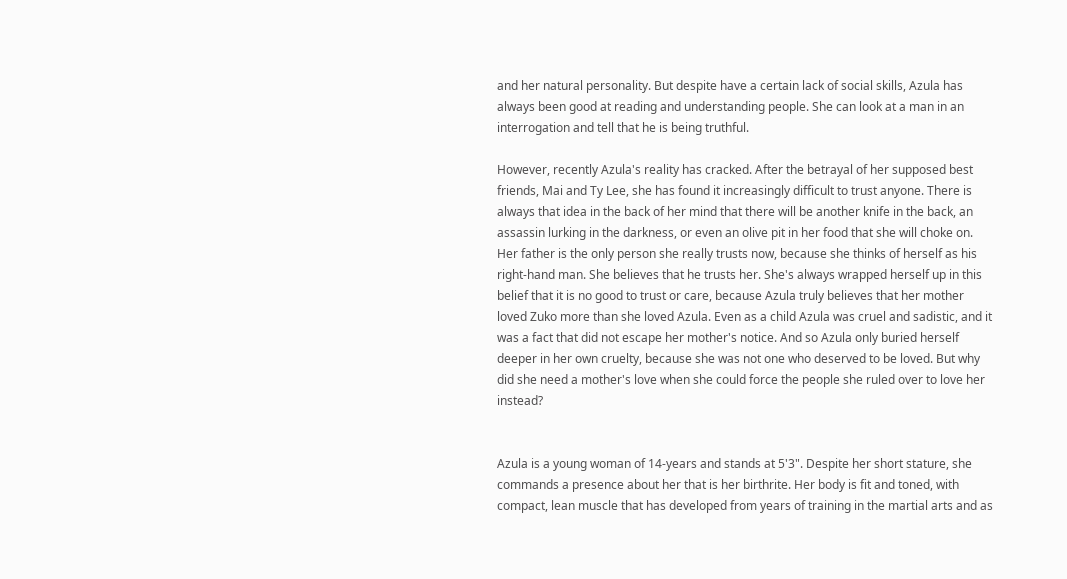and her natural personality. But despite have a certain lack of social skills, Azula has always been good at reading and understanding people. She can look at a man in an interrogation and tell that he is being truthful.

However, recently Azula's reality has cracked. After the betrayal of her supposed best friends, Mai and Ty Lee, she has found it increasingly difficult to trust anyone. There is always that idea in the back of her mind that there will be another knife in the back, an assassin lurking in the darkness, or even an olive pit in her food that she will choke on. Her father is the only person she really trusts now, because she thinks of herself as his right-hand man. She believes that he trusts her. She's always wrapped herself up in this belief that it is no good to trust or care, because Azula truly believes that her mother loved Zuko more than she loved Azula. Even as a child Azula was cruel and sadistic, and it was a fact that did not escape her mother's notice. And so Azula only buried herself deeper in her own cruelty, because she was not one who deserved to be loved. But why did she need a mother's love when she could force the people she ruled over to love her instead?


Azula is a young woman of 14-years and stands at 5'3". Despite her short stature, she commands a presence about her that is her birthrite. Her body is fit and toned, with compact, lean muscle that has developed from years of training in the martial arts and as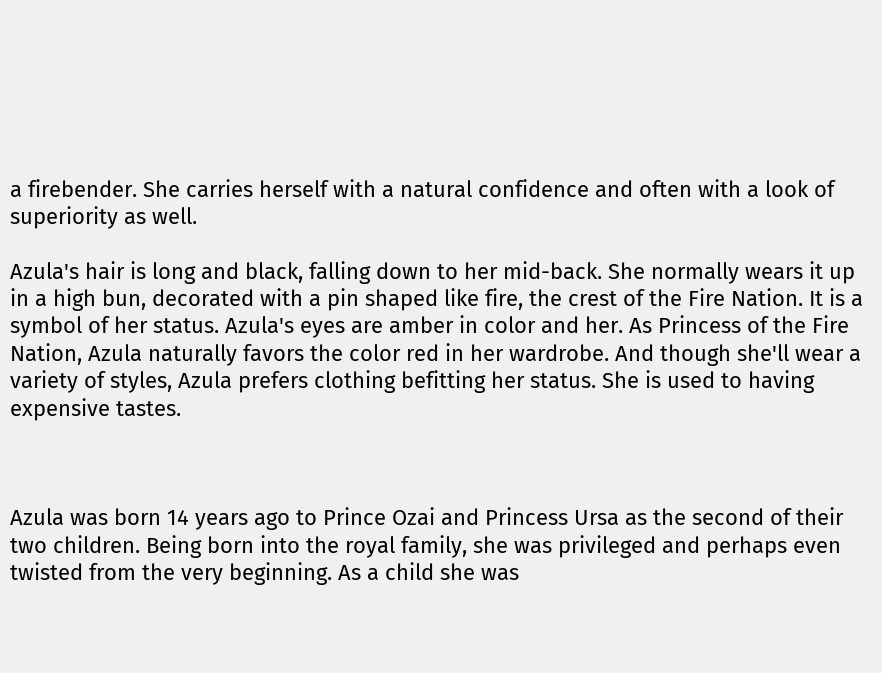a firebender. She carries herself with a natural confidence and often with a look of superiority as well.

Azula's hair is long and black, falling down to her mid-back. She normally wears it up in a high bun, decorated with a pin shaped like fire, the crest of the Fire Nation. It is a symbol of her status. Azula's eyes are amber in color and her. As Princess of the Fire Nation, Azula naturally favors the color red in her wardrobe. And though she'll wear a variety of styles, Azula prefers clothing befitting her status. She is used to having expensive tastes.



Azula was born 14 years ago to Prince Ozai and Princess Ursa as the second of their two children. Being born into the royal family, she was privileged and perhaps even twisted from the very beginning. As a child she was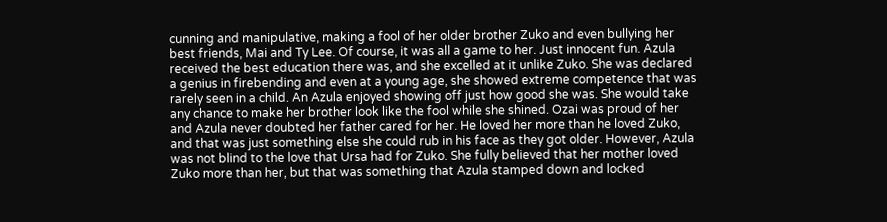cunning and manipulative, making a fool of her older brother Zuko and even bullying her best friends, Mai and Ty Lee. Of course, it was all a game to her. Just innocent fun. Azula received the best education there was, and she excelled at it unlike Zuko. She was declared a genius in firebending and even at a young age, she showed extreme competence that was rarely seen in a child. An Azula enjoyed showing off just how good she was. She would take any chance to make her brother look like the fool while she shined. Ozai was proud of her and Azula never doubted her father cared for her. He loved her more than he loved Zuko, and that was just something else she could rub in his face as they got older. However, Azula was not blind to the love that Ursa had for Zuko. She fully believed that her mother loved Zuko more than her, but that was something that Azula stamped down and locked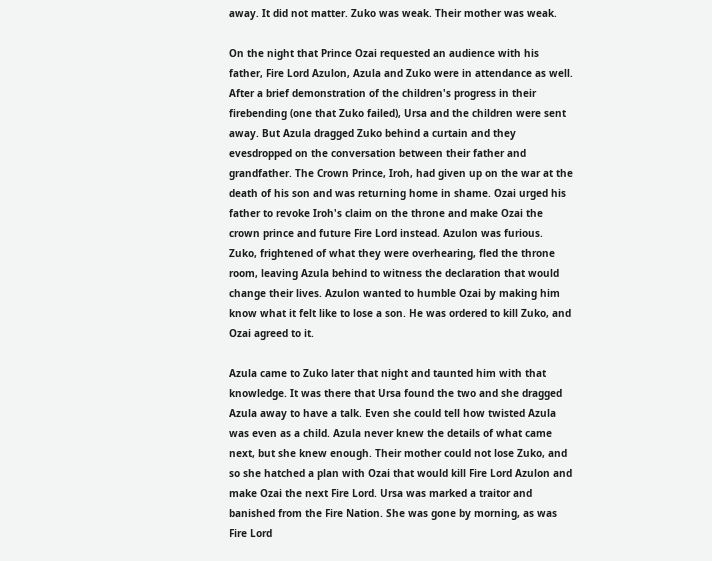away. It did not matter. Zuko was weak. Their mother was weak.

On the night that Prince Ozai requested an audience with his father, Fire Lord Azulon, Azula and Zuko were in attendance as well. After a brief demonstration of the children's progress in their firebending (one that Zuko failed), Ursa and the children were sent away. But Azula dragged Zuko behind a curtain and they evesdropped on the conversation between their father and grandfather. The Crown Prince, Iroh, had given up on the war at the death of his son and was returning home in shame. Ozai urged his father to revoke Iroh's claim on the throne and make Ozai the crown prince and future Fire Lord instead. Azulon was furious. Zuko, frightened of what they were overhearing, fled the throne room, leaving Azula behind to witness the declaration that would change their lives. Azulon wanted to humble Ozai by making him know what it felt like to lose a son. He was ordered to kill Zuko, and Ozai agreed to it.

Azula came to Zuko later that night and taunted him with that knowledge. It was there that Ursa found the two and she dragged Azula away to have a talk. Even she could tell how twisted Azula was even as a child. Azula never knew the details of what came next, but she knew enough. Their mother could not lose Zuko, and so she hatched a plan with Ozai that would kill Fire Lord Azulon and make Ozai the next Fire Lord. Ursa was marked a traitor and banished from the Fire Nation. She was gone by morning, as was Fire Lord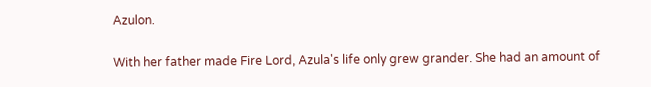Azulon.

With her father made Fire Lord, Azula's life only grew grander. She had an amount of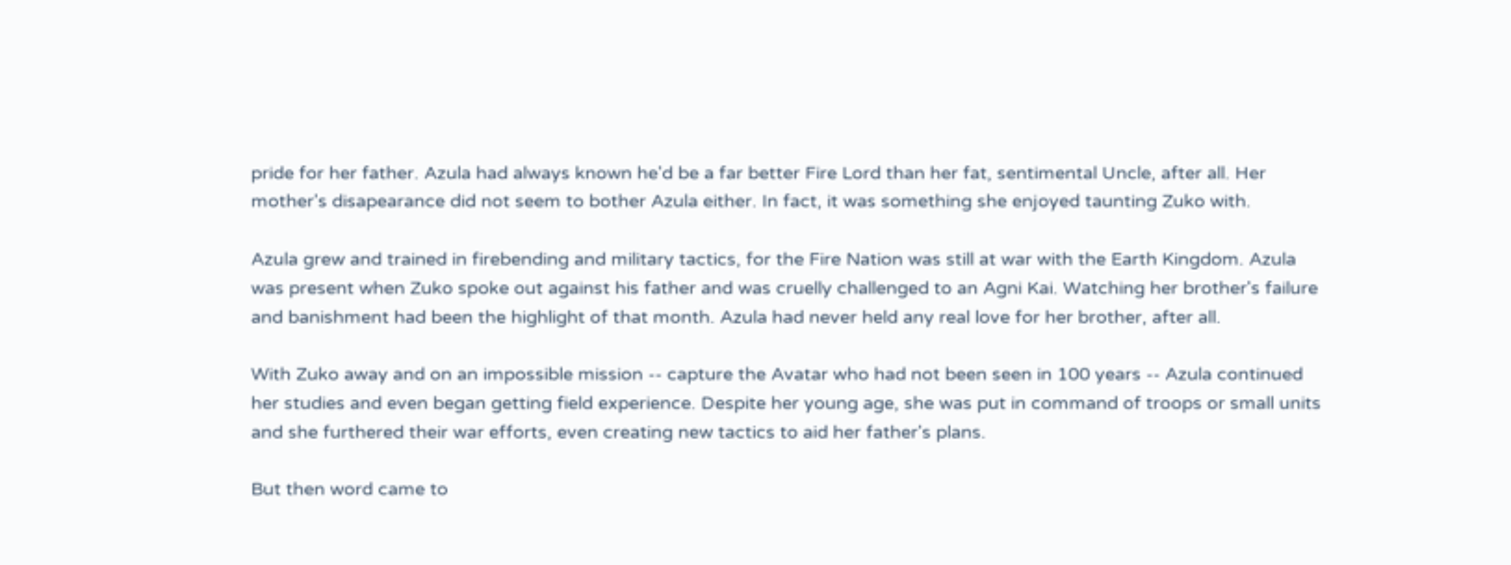pride for her father. Azula had always known he'd be a far better Fire Lord than her fat, sentimental Uncle, after all. Her mother's disapearance did not seem to bother Azula either. In fact, it was something she enjoyed taunting Zuko with.

Azula grew and trained in firebending and military tactics, for the Fire Nation was still at war with the Earth Kingdom. Azula was present when Zuko spoke out against his father and was cruelly challenged to an Agni Kai. Watching her brother's failure and banishment had been the highlight of that month. Azula had never held any real love for her brother, after all.

With Zuko away and on an impossible mission -- capture the Avatar who had not been seen in 100 years -- Azula continued her studies and even began getting field experience. Despite her young age, she was put in command of troops or small units and she furthered their war efforts, even creating new tactics to aid her father's plans.

But then word came to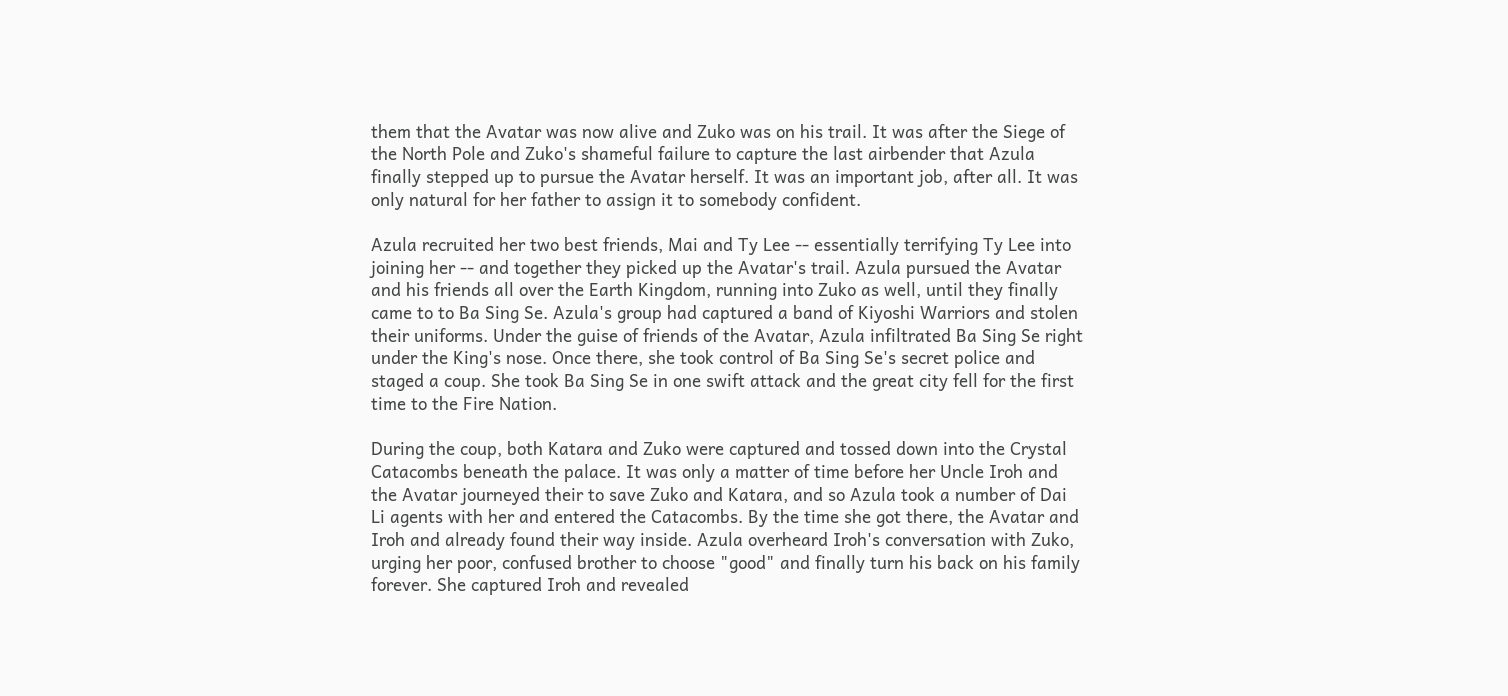them that the Avatar was now alive and Zuko was on his trail. It was after the Siege of the North Pole and Zuko's shameful failure to capture the last airbender that Azula finally stepped up to pursue the Avatar herself. It was an important job, after all. It was only natural for her father to assign it to somebody confident.

Azula recruited her two best friends, Mai and Ty Lee -- essentially terrifying Ty Lee into joining her -- and together they picked up the Avatar's trail. Azula pursued the Avatar and his friends all over the Earth Kingdom, running into Zuko as well, until they finally came to to Ba Sing Se. Azula's group had captured a band of Kiyoshi Warriors and stolen their uniforms. Under the guise of friends of the Avatar, Azula infiltrated Ba Sing Se right under the King's nose. Once there, she took control of Ba Sing Se's secret police and staged a coup. She took Ba Sing Se in one swift attack and the great city fell for the first time to the Fire Nation.

During the coup, both Katara and Zuko were captured and tossed down into the Crystal Catacombs beneath the palace. It was only a matter of time before her Uncle Iroh and the Avatar journeyed their to save Zuko and Katara, and so Azula took a number of Dai Li agents with her and entered the Catacombs. By the time she got there, the Avatar and Iroh and already found their way inside. Azula overheard Iroh's conversation with Zuko, urging her poor, confused brother to choose "good" and finally turn his back on his family forever. She captured Iroh and revealed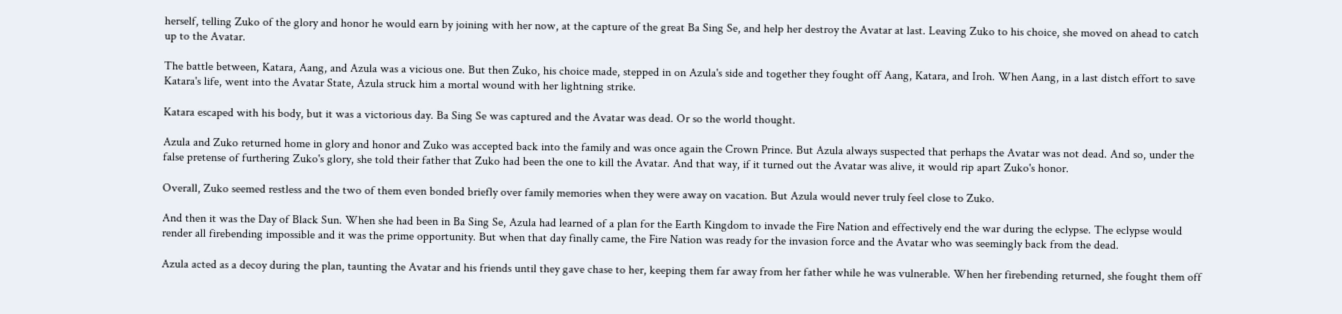herself, telling Zuko of the glory and honor he would earn by joining with her now, at the capture of the great Ba Sing Se, and help her destroy the Avatar at last. Leaving Zuko to his choice, she moved on ahead to catch up to the Avatar.

The battle between, Katara, Aang, and Azula was a vicious one. But then Zuko, his choice made, stepped in on Azula's side and together they fought off Aang, Katara, and Iroh. When Aang, in a last distch effort to save Katara's life, went into the Avatar State, Azula struck him a mortal wound with her lightning strike.

Katara escaped with his body, but it was a victorious day. Ba Sing Se was captured and the Avatar was dead. Or so the world thought.

Azula and Zuko returned home in glory and honor and Zuko was accepted back into the family and was once again the Crown Prince. But Azula always suspected that perhaps the Avatar was not dead. And so, under the false pretense of furthering Zuko's glory, she told their father that Zuko had been the one to kill the Avatar. And that way, if it turned out the Avatar was alive, it would rip apart Zuko's honor.

Overall, Zuko seemed restless and the two of them even bonded briefly over family memories when they were away on vacation. But Azula would never truly feel close to Zuko.

And then it was the Day of Black Sun. When she had been in Ba Sing Se, Azula had learned of a plan for the Earth Kingdom to invade the Fire Nation and effectively end the war during the eclypse. The eclypse would render all firebending impossible and it was the prime opportunity. But when that day finally came, the Fire Nation was ready for the invasion force and the Avatar who was seemingly back from the dead.

Azula acted as a decoy during the plan, taunting the Avatar and his friends until they gave chase to her, keeping them far away from her father while he was vulnerable. When her firebending returned, she fought them off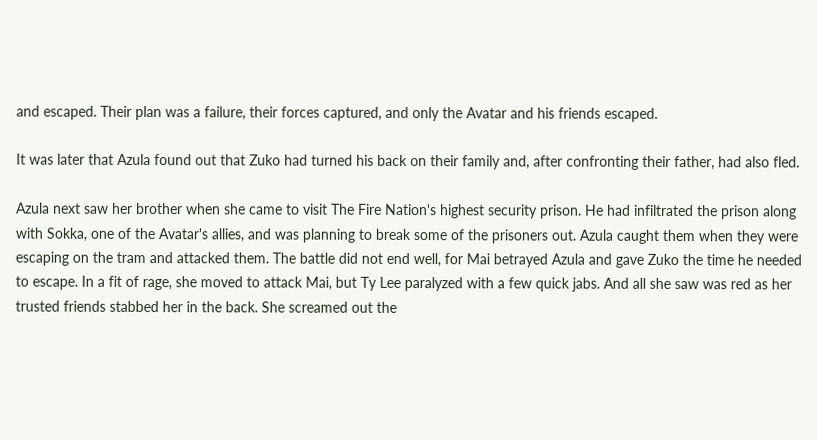and escaped. Their plan was a failure, their forces captured, and only the Avatar and his friends escaped.

It was later that Azula found out that Zuko had turned his back on their family and, after confronting their father, had also fled.

Azula next saw her brother when she came to visit The Fire Nation's highest security prison. He had infiltrated the prison along with Sokka, one of the Avatar's allies, and was planning to break some of the prisoners out. Azula caught them when they were escaping on the tram and attacked them. The battle did not end well, for Mai betrayed Azula and gave Zuko the time he needed to escape. In a fit of rage, she moved to attack Mai, but Ty Lee paralyzed with a few quick jabs. And all she saw was red as her trusted friends stabbed her in the back. She screamed out the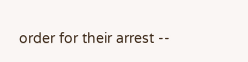order for their arrest --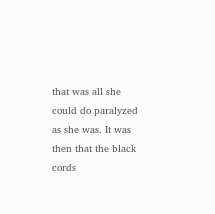that was all she could do paralyzed as she was. It was then that the black cords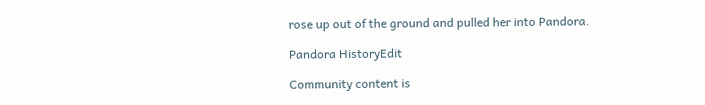rose up out of the ground and pulled her into Pandora.

Pandora HistoryEdit

Community content is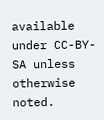available under CC-BY-SA unless otherwise noted.